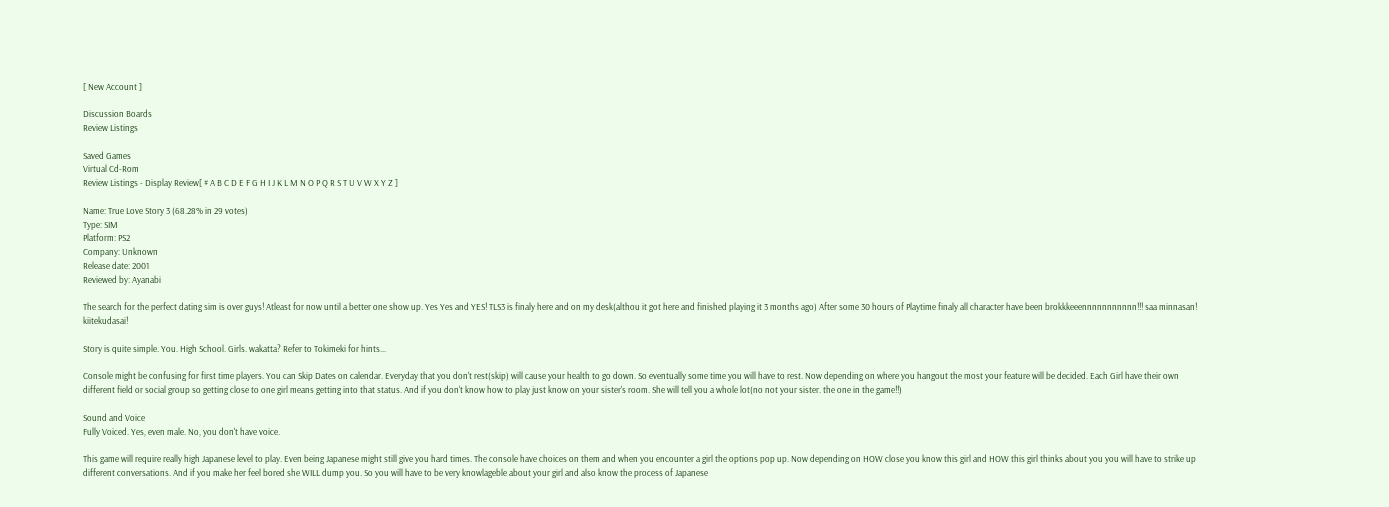[ New Account ]

Discussion Boards
Review Listings

Saved Games
Virtual Cd-Rom
Review Listings - Display Review[ # A B C D E F G H I J K L M N O P Q R S T U V W X Y Z ]

Name: True Love Story 3 (68.28% in 29 votes)
Type: SIM
Platform: PS2
Company: Unknown
Release date: 2001
Reviewed by: Ayanabi

The search for the perfect dating sim is over guys! Atleast for now until a better one show up. Yes Yes and YES! TLS3 is finaly here and on my desk(althou it got here and finished playing it 3 months ago) After some 30 hours of Playtime finaly all character have been brokkkeeennnnnnnnnnn!!! saa minnasan! kiitekudasai!

Story is quite simple. You. High School. Girls. wakatta? Refer to Tokimeki for hints...

Console might be confusing for first time players. You can Skip Dates on calendar. Everyday that you don't rest(skip) will cause your health to go down. So eventually some time you will have to rest. Now depending on where you hangout the most your feature will be decided. Each Girl have their own different field or social group so getting close to one girl means getting into that status. And if you don't know how to play just know on your sister's room. She will tell you a whole lot(no not your sister. the one in the game!!)

Sound and Voice
Fully Voiced. Yes, even male. No, you don't have voice.

This game will require really high Japanese level to play. Even being Japanese might still give you hard times. The console have choices on them and when you encounter a girl the options pop up. Now depending on HOW close you know this girl and HOW this girl thinks about you you will have to strike up different conversations. And if you make her feel bored she WILL dump you. So you will have to be very knowlageble about your girl and also know the process of Japanese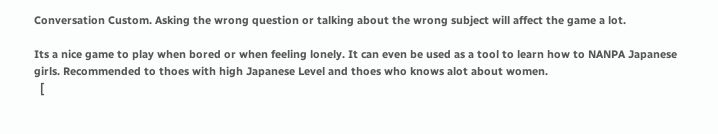Conversation Custom. Asking the wrong question or talking about the wrong subject will affect the game a lot.

Its a nice game to play when bored or when feeling lonely. It can even be used as a tool to learn how to NANPA Japanese girls. Recommended to thoes with high Japanese Level and thoes who knows alot about women.
  [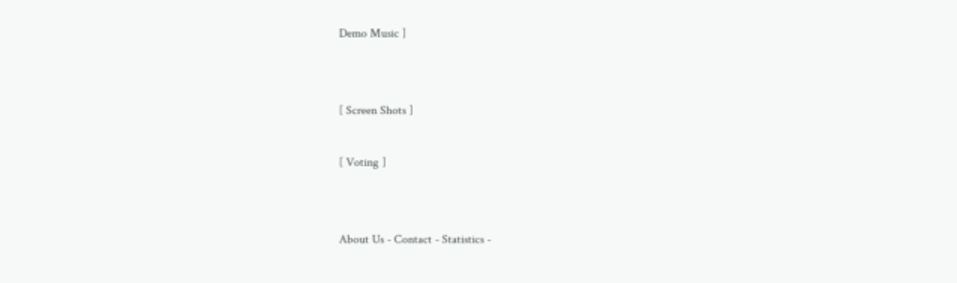Demo Music ]


[ Screen Shots ]

[ Voting ]


About Us - Contact - Statistics -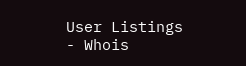User Listings - Whois